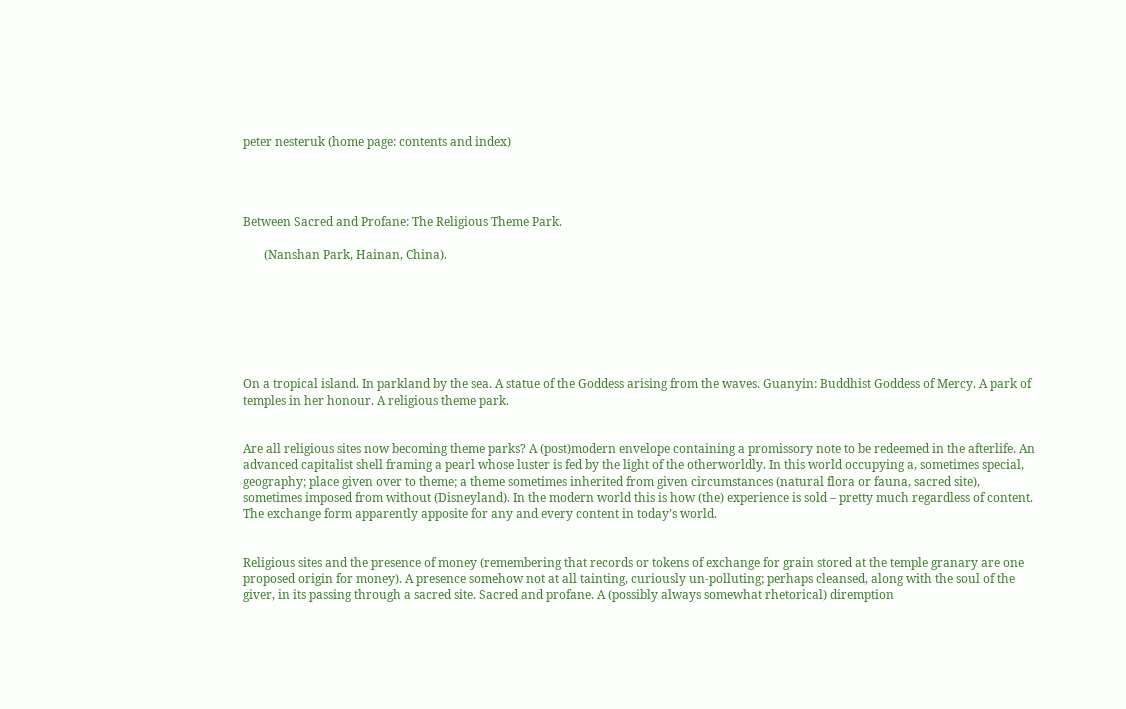peter nesteruk (home page: contents and index)




Between Sacred and Profane: The Religious Theme Park.

       (Nanshan Park, Hainan, China).







On a tropical island. In parkland by the sea. A statue of the Goddess arising from the waves. Guanyin: Buddhist Goddess of Mercy. A park of temples in her honour. A religious theme park.


Are all religious sites now becoming theme parks? A (post)modern envelope containing a promissory note to be redeemed in the afterlife. An advanced capitalist shell framing a pearl whose luster is fed by the light of the otherworldly. In this world occupying a, sometimes special, geography; place given over to theme; a theme sometimes inherited from given circumstances (natural flora or fauna, sacred site), sometimes imposed from without (Disneyland). In the modern world this is how (the) experience is sold – pretty much regardless of content. The exchange form apparently apposite for any and every content in today’s world.


Religious sites and the presence of money (remembering that records or tokens of exchange for grain stored at the temple granary are one proposed origin for money). A presence somehow not at all tainting, curiously un-polluting; perhaps cleansed, along with the soul of the giver, in its passing through a sacred site. Sacred and profane. A (possibly always somewhat rhetorical) diremption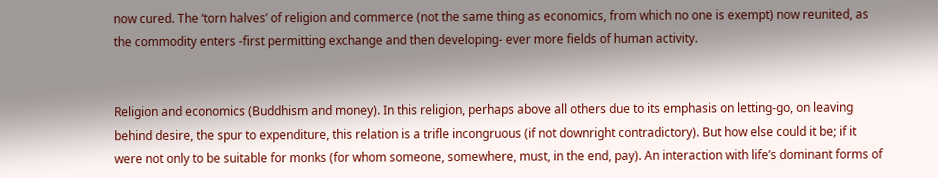now cured. The ‘torn halves’ of religion and commerce (not the same thing as economics, from which no one is exempt) now reunited, as the commodity enters -first permitting exchange and then developing- ever more fields of human activity.


Religion and economics (Buddhism and money). In this religion, perhaps above all others due to its emphasis on letting-go, on leaving behind desire, the spur to expenditure, this relation is a trifle incongruous (if not downright contradictory). But how else could it be; if it were not only to be suitable for monks (for whom someone, somewhere, must, in the end, pay). An interaction with life’s dominant forms of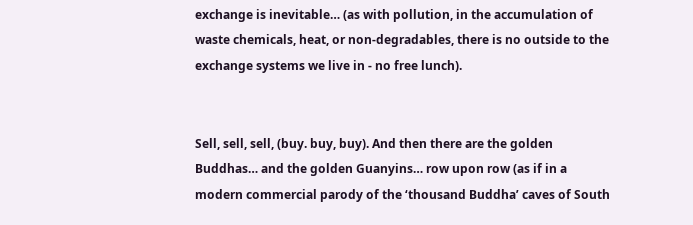exchange is inevitable… (as with pollution, in the accumulation of waste chemicals, heat, or non-degradables, there is no outside to the exchange systems we live in - no free lunch).


Sell, sell, sell, (buy. buy, buy). And then there are the golden Buddhas… and the golden Guanyins… row upon row (as if in a modern commercial parody of the ‘thousand Buddha’ caves of South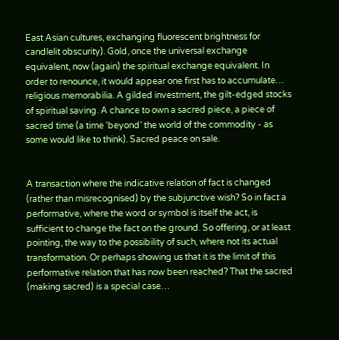East Asian cultures, exchanging fluorescent brightness for candlelit obscurity). Gold, once the universal exchange equivalent, now (again) the spiritual exchange equivalent. In order to renounce, it would appear one first has to accumulate… religious memorabilia. A gilded investment, the gilt-edged stocks of spiritual saving. A chance to own a sacred piece, a piece of sacred time (a time ‘beyond’ the world of the commodity - as some would like to think). Sacred peace on sale.


A transaction where the indicative relation of fact is changed (rather than misrecognised) by the subjunctive wish? So in fact a performative, where the word or symbol is itself the act, is sufficient to change the fact on the ground. So offering, or at least pointing, the way to the possibility of such, where not its actual transformation. Or perhaps showing us that it is the limit of this performative relation that has now been reached? That the sacred (making sacred) is a special case…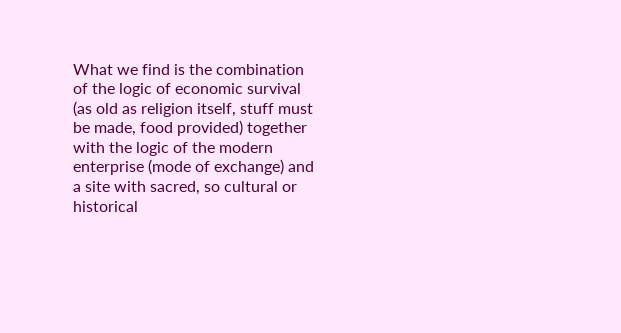What we find is the combination of the logic of economic survival (as old as religion itself, stuff must be made, food provided) together with the logic of the modern enterprise (mode of exchange) and a site with sacred, so cultural or historical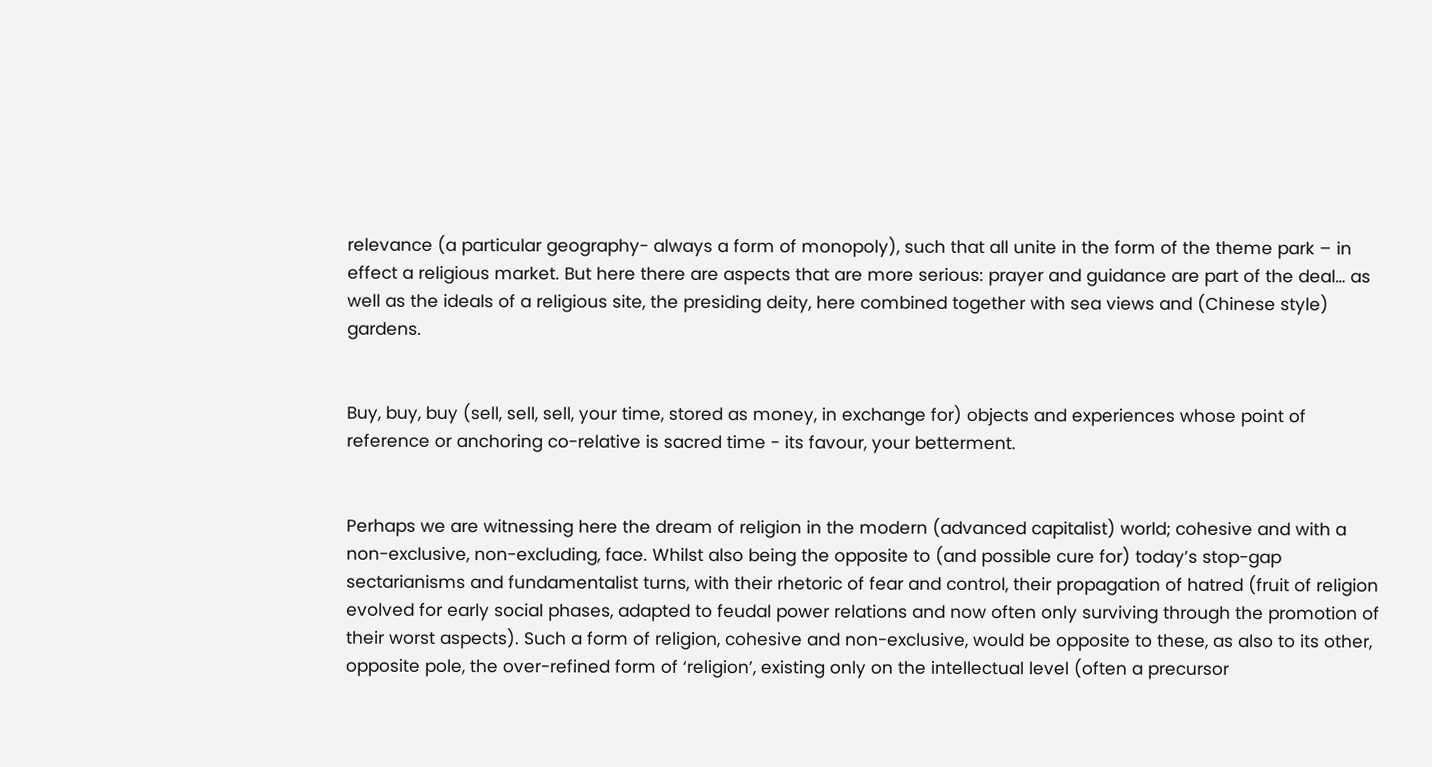relevance (a particular geography- always a form of monopoly), such that all unite in the form of the theme park – in effect a religious market. But here there are aspects that are more serious: prayer and guidance are part of the deal… as well as the ideals of a religious site, the presiding deity, here combined together with sea views and (Chinese style) gardens.


Buy, buy, buy (sell, sell, sell, your time, stored as money, in exchange for) objects and experiences whose point of reference or anchoring co-relative is sacred time - its favour, your betterment.


Perhaps we are witnessing here the dream of religion in the modern (advanced capitalist) world; cohesive and with a non-exclusive, non-excluding, face. Whilst also being the opposite to (and possible cure for) today’s stop-gap sectarianisms and fundamentalist turns, with their rhetoric of fear and control, their propagation of hatred (fruit of religion evolved for early social phases, adapted to feudal power relations and now often only surviving through the promotion of their worst aspects). Such a form of religion, cohesive and non-exclusive, would be opposite to these, as also to its other, opposite pole, the over-refined form of ‘religion’, existing only on the intellectual level (often a precursor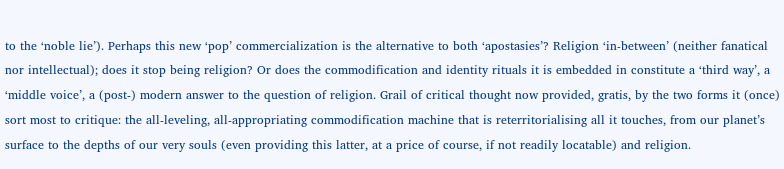to the ‘noble lie’). Perhaps this new ‘pop’ commercialization is the alternative to both ‘apostasies’? Religion ‘in-between’ (neither fanatical nor intellectual); does it stop being religion? Or does the commodification and identity rituals it is embedded in constitute a ‘third way’, a ‘middle voice’, a (post-) modern answer to the question of religion. Grail of critical thought now provided, gratis, by the two forms it (once) sort most to critique: the all-leveling, all-appropriating commodification machine that is reterritorialising all it touches, from our planet’s surface to the depths of our very souls (even providing this latter, at a price of course, if not readily locatable) and religion.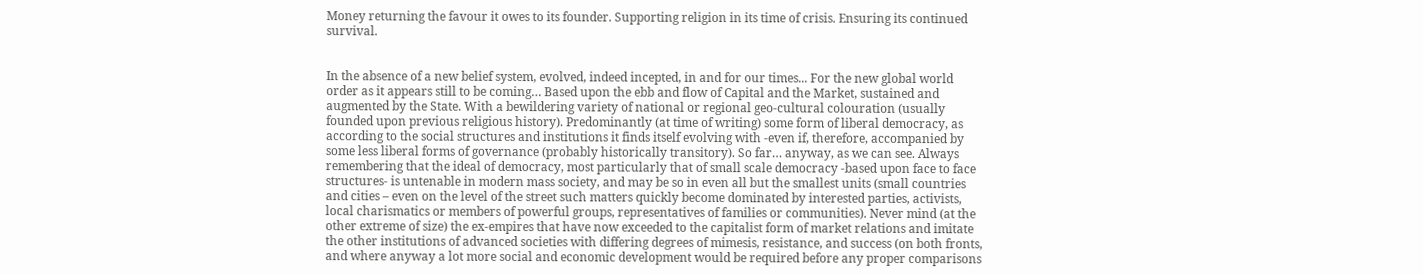Money returning the favour it owes to its founder. Supporting religion in its time of crisis. Ensuring its continued survival.


In the absence of a new belief system, evolved, indeed incepted, in and for our times... For the new global world order as it appears still to be coming… Based upon the ebb and flow of Capital and the Market, sustained and augmented by the State. With a bewildering variety of national or regional geo-cultural colouration (usually founded upon previous religious history). Predominantly (at time of writing) some form of liberal democracy, as according to the social structures and institutions it finds itself evolving with -even if, therefore, accompanied by some less liberal forms of governance (probably historically transitory). So far… anyway, as we can see. Always remembering that the ideal of democracy, most particularly that of small scale democracy -based upon face to face structures- is untenable in modern mass society, and may be so in even all but the smallest units (small countries and cities – even on the level of the street such matters quickly become dominated by interested parties, activists, local charismatics or members of powerful groups, representatives of families or communities). Never mind (at the other extreme of size) the ex-empires that have now exceeded to the capitalist form of market relations and imitate the other institutions of advanced societies with differing degrees of mimesis, resistance, and success (on both fronts, and where anyway a lot more social and economic development would be required before any proper comparisons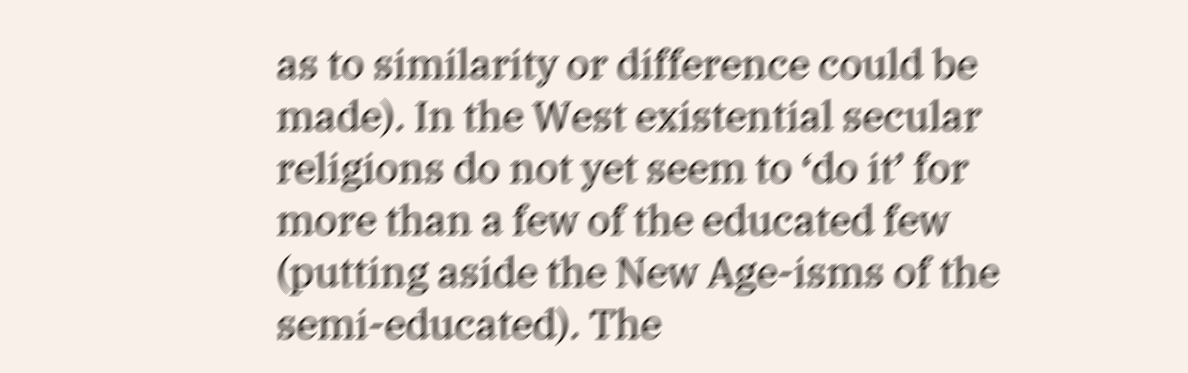as to similarity or difference could be made). In the West existential secular religions do not yet seem to ‘do it’ for more than a few of the educated few (putting aside the New Age-isms of the semi-educated). The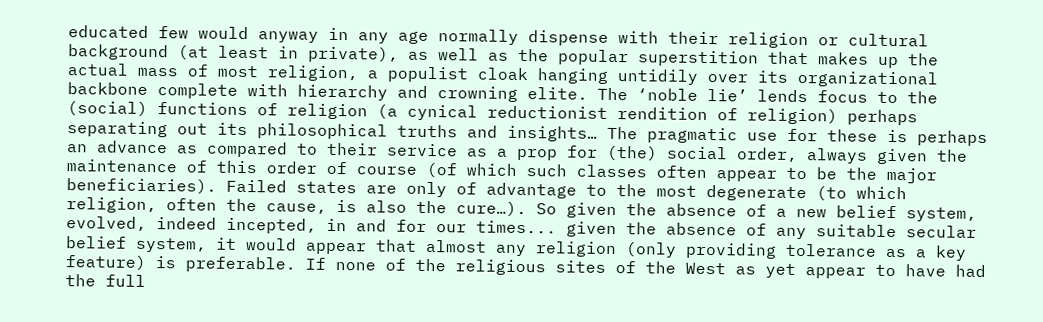educated few would anyway in any age normally dispense with their religion or cultural background (at least in private), as well as the popular superstition that makes up the actual mass of most religion, a populist cloak hanging untidily over its organizational backbone complete with hierarchy and crowning elite. The ‘noble lie’ lends focus to the (social) functions of religion (a cynical reductionist rendition of religion) perhaps separating out its philosophical truths and insights… The pragmatic use for these is perhaps an advance as compared to their service as a prop for (the) social order, always given the maintenance of this order of course (of which such classes often appear to be the major beneficiaries). Failed states are only of advantage to the most degenerate (to which religion, often the cause, is also the cure…). So given the absence of a new belief system, evolved, indeed incepted, in and for our times... given the absence of any suitable secular belief system, it would appear that almost any religion (only providing tolerance as a key feature) is preferable. If none of the religious sites of the West as yet appear to have had the full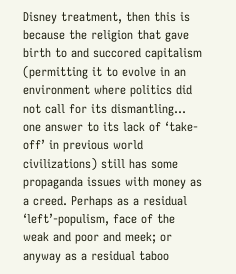Disney treatment, then this is because the religion that gave birth to and succored capitalism (permitting it to evolve in an environment where politics did not call for its dismantling… one answer to its lack of ‘take-off’ in previous world civilizations) still has some propaganda issues with money as a creed. Perhaps as a residual ‘left’-populism, face of the weak and poor and meek; or anyway as a residual taboo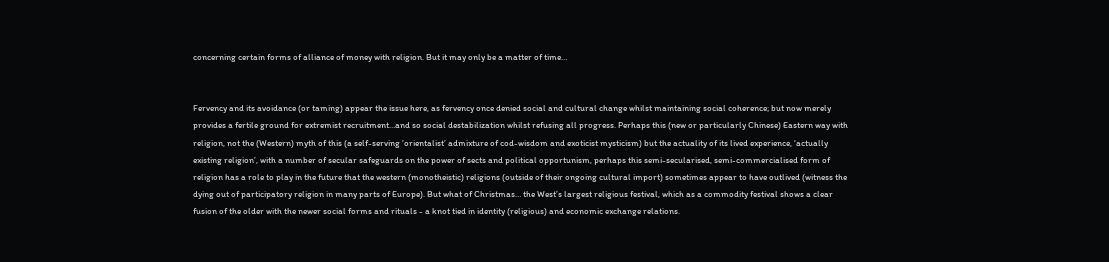concerning certain forms of alliance of money with religion. But it may only be a matter of time…


Fervency and its avoidance (or taming) appear the issue here, as fervency once denied social and cultural change whilst maintaining social coherence; but now merely provides a fertile ground for extremist recruitment…and so social destabilization whilst refusing all progress. Perhaps this (new or particularly Chinese) Eastern way with religion, not the (Western) myth of this (a self-serving ’orientalist’ admixture of cod-wisdom and exoticist mysticism) but the actuality of its lived experience, ‘actually existing religion’, with a number of secular safeguards on the power of sects and political opportunism, perhaps this semi-secularised, semi-commercialised form of religion has a role to play in the future that the western (monotheistic) religions (outside of their ongoing cultural import) sometimes appear to have outlived (witness the dying out of participatory religion in many parts of Europe). But what of Christmas… the West’s largest religious festival, which as a commodity festival shows a clear fusion of the older with the newer social forms and rituals - a knot tied in identity (religious) and economic exchange relations.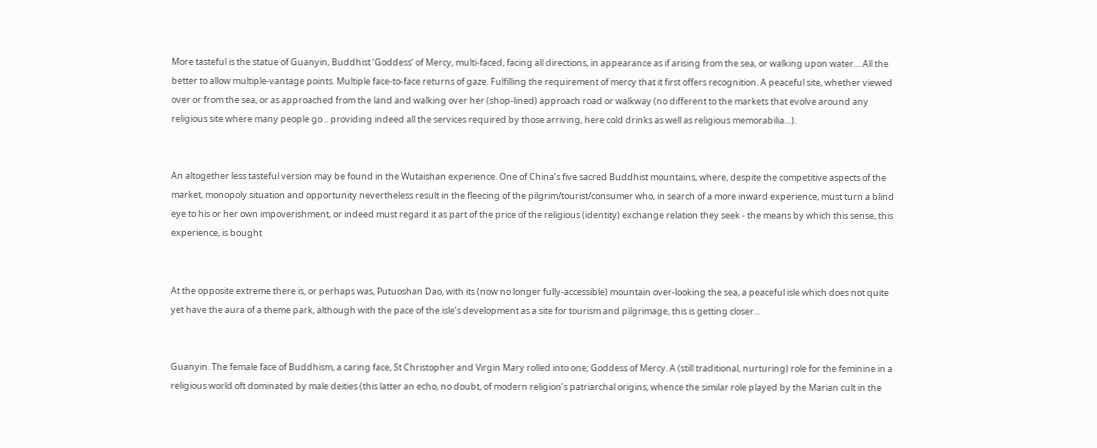More tasteful is the statue of Guanyin, Buddhist ‘Goddess’ of Mercy, multi-faced, facing all directions, in appearance as if arising from the sea, or walking upon water… All the better to allow multiple-vantage points. Multiple face-to-face returns of gaze. Fulfilling the requirement of mercy that it first offers recognition. A peaceful site, whether viewed over or from the sea, or as approached from the land and walking over her (shop-lined) approach road or walkway (no different to the markets that evolve around any religious site where many people go .. providing indeed all the services required by those arriving, here cold drinks as well as religious memorabilia…).


An altogether less tasteful version may be found in the Wutaishan experience. One of China’s five sacred Buddhist mountains, where, despite the competitive aspects of the market, monopoly situation and opportunity nevertheless result in the fleecing of the pilgrim/tourist/consumer who, in search of a more inward experience, must turn a blind eye to his or her own impoverishment, or indeed must regard it as part of the price of the religious (identity) exchange relation they seek - the means by which this sense, this experience, is bought


At the opposite extreme there is, or perhaps was, Putuoshan Dao, with its (now no longer fully-accessible) mountain over-looking the sea, a peaceful isle which does not quite yet have the aura of a theme park, although with the pace of the isle’s development as a site for tourism and pilgrimage, this is getting closer…


Guanyin. The female face of Buddhism, a caring face, St Christopher and Virgin Mary rolled into one; Goddess of Mercy. A (still traditional, nurturing) role for the feminine in a religious world oft dominated by male deities (this latter an echo, no doubt, of modern religion’s patriarchal origins, whence the similar role played by the Marian cult in the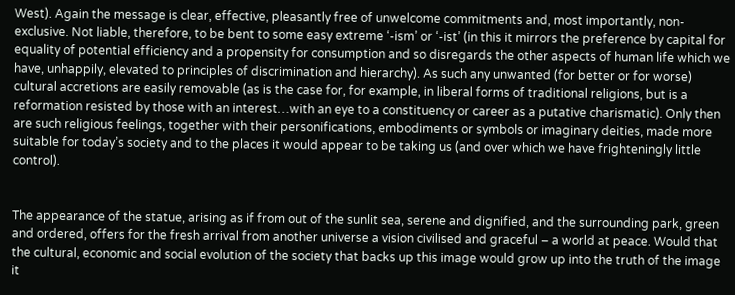West). Again the message is clear, effective, pleasantly free of unwelcome commitments and, most importantly, non-exclusive. Not liable, therefore, to be bent to some easy extreme ‘-ism’ or ‘-ist’ (in this it mirrors the preference by capital for equality of potential efficiency and a propensity for consumption and so disregards the other aspects of human life which we have, unhappily, elevated to principles of discrimination and hierarchy). As such any unwanted (for better or for worse) cultural accretions are easily removable (as is the case for, for example, in liberal forms of traditional religions, but is a reformation resisted by those with an interest…with an eye to a constituency or career as a putative charismatic). Only then are such religious feelings, together with their personifications, embodiments or symbols or imaginary deities, made more suitable for today’s society and to the places it would appear to be taking us (and over which we have frighteningly little control).


The appearance of the statue, arising as if from out of the sunlit sea, serene and dignified, and the surrounding park, green and ordered, offers for the fresh arrival from another universe a vision civilised and graceful – a world at peace. Would that the cultural, economic and social evolution of the society that backs up this image would grow up into the truth of the image it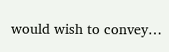would wish to convey…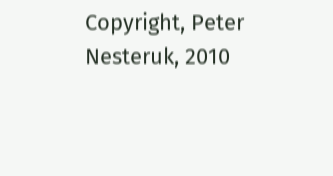Copyright, Peter Nesteruk, 2010